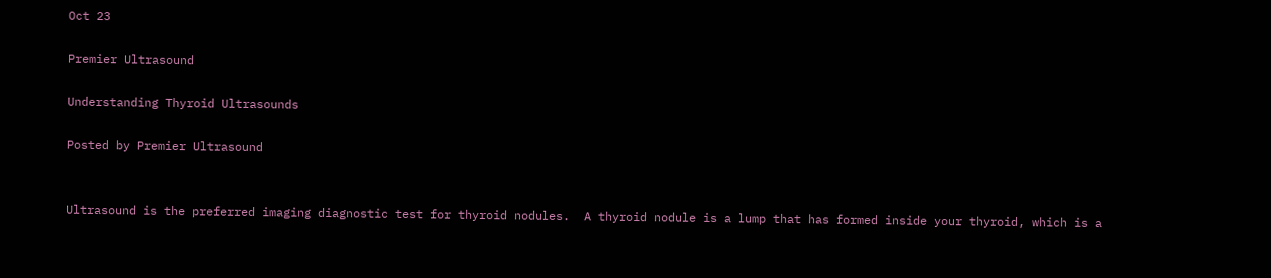Oct 23

Premier Ultrasound

Understanding Thyroid Ultrasounds

Posted by Premier Ultrasound


Ultrasound is the preferred imaging diagnostic test for thyroid nodules.  A thyroid nodule is a lump that has formed inside your thyroid, which is a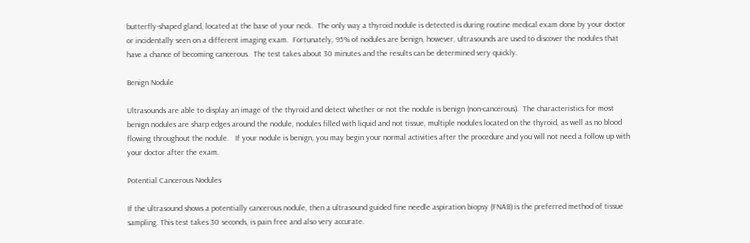butterfly-shaped gland, located at the base of your neck.  The only way a thyroid nodule is detected is during routine medical exam done by your doctor or incidentally seen on a different imaging exam.  Fortunately, 95% of nodules are benign, however, ultrasounds are used to discover the nodules that have a chance of becoming cancerous.  The test takes about 30 minutes and the results can be determined very quickly.

Benign Nodule

Ultrasounds are able to display an image of the thyroid and detect whether or not the nodule is benign (non-cancerous).  The characteristics for most benign nodules are sharp edges around the nodule, nodules filled with liquid and not tissue, multiple nodules located on the thyroid, as well as no blood flowing throughout the nodule.   If your nodule is benign, you may begin your normal activities after the procedure and you will not need a follow up with your doctor after the exam.

Potential Cancerous Nodules

If the ultrasound shows a potentially cancerous nodule, then a ultrasound guided fine needle aspiration biopsy (FNAB) is the preferred method of tissue sampling. This test takes 30 seconds, is pain free and also very accurate.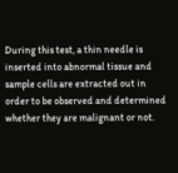During this test, a thin needle is inserted into abnormal tissue and sample cells are extracted out in order to be observed and determined whether they are malignant or not.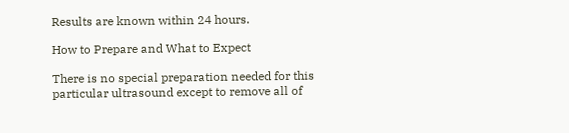Results are known within 24 hours.

How to Prepare and What to Expect

There is no special preparation needed for this particular ultrasound except to remove all of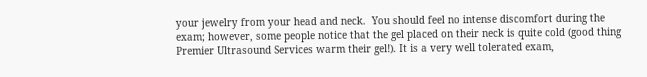your jewelry from your head and neck.  You should feel no intense discomfort during the exam; however, some people notice that the gel placed on their neck is quite cold (good thing Premier Ultrasound Services warm their gel!). It is a very well tolerated exam,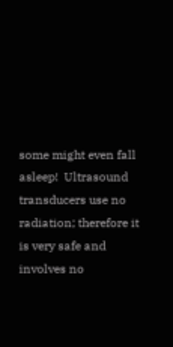some might even fall asleep!  Ultrasound transducers use no radiation; therefore it is very safe and involves no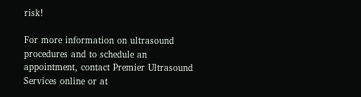risk!

For more information on ultrasound procedures and to schedule an appointment, contact Premier Ultrasound Services online or at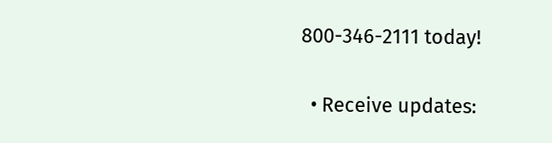800-346-2111 today!

  • Receive updates: